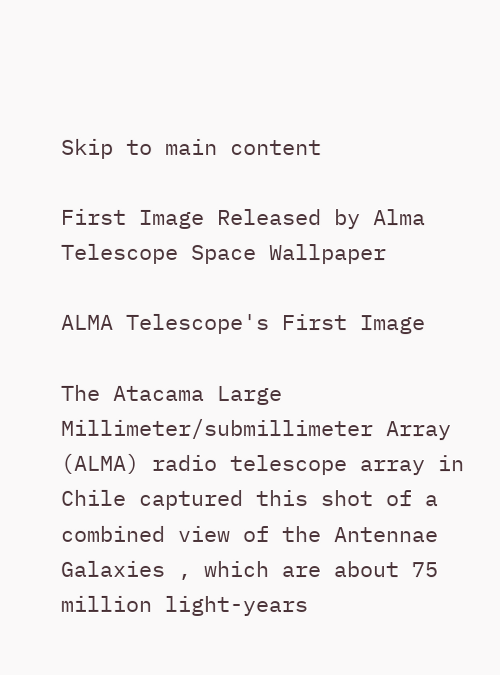Skip to main content

First Image Released by Alma Telescope Space Wallpaper

ALMA Telescope's First Image

The Atacama Large Millimeter/submillimeter Array (ALMA) radio telescope array in Chile captured this shot of a combined view of the Antennae Galaxies , which are about 75 million light-years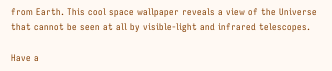from Earth. This cool space wallpaper reveals a view of the Universe that cannot be seen at all by visible-light and infrared telescopes.

Have a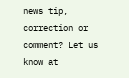news tip, correction or comment? Let us know at